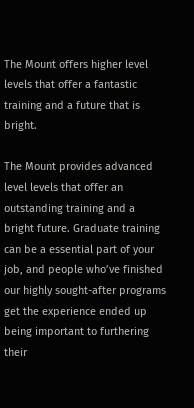The Mount offers higher level levels that offer a fantastic training and a future that is bright.

The Mount provides advanced level levels that offer an outstanding training and a bright future. Graduate training can be a essential part of your job, and people who’ve finished our highly sought-after programs get the experience ended up being important to furthering their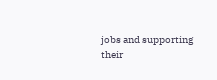jobs and supporting their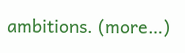ambitions. (more…)